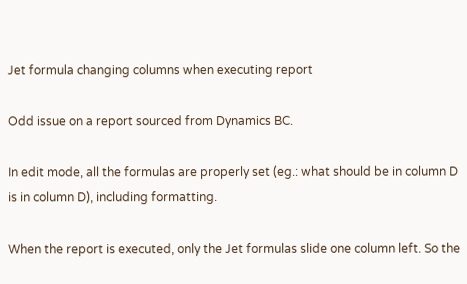Jet formula changing columns when executing report

Odd issue on a report sourced from Dynamics BC.

In edit mode, all the formulas are properly set (eg.: what should be in column D is in column D), including formatting.

When the report is executed, only the Jet formulas slide one column left. So the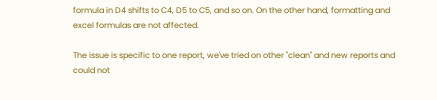formula in D4 shifts to C4, D5 to C5, and so on. On the other hand, formatting and excel formulas are not affected.

The issue is specific to one report, we've tried on other "clean" and new reports and could not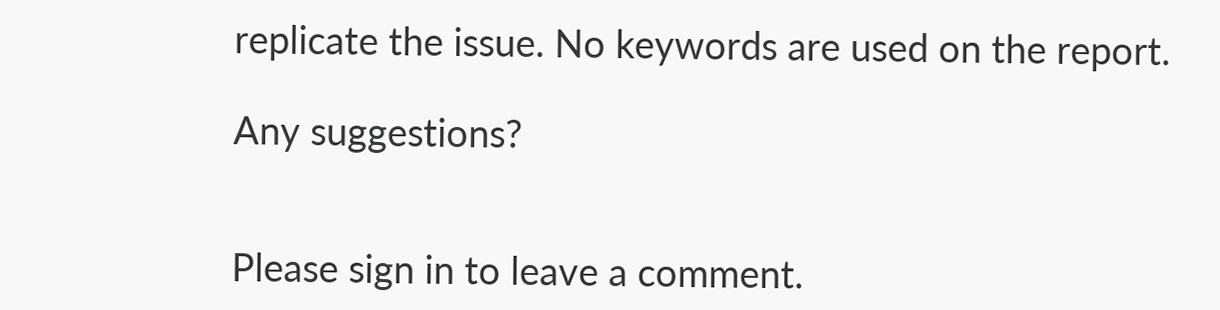replicate the issue. No keywords are used on the report.

Any suggestions?


Please sign in to leave a comment.